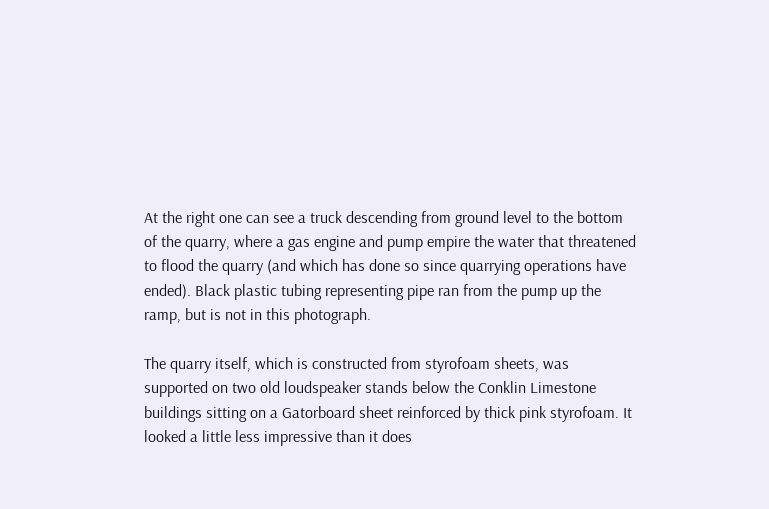At the right one can see a truck descending from ground level to the bottom of the quarry, where a gas engine and pump empire the water that threatened to flood the quarry (and which has done so since quarrying operations have ended). Black plastic tubing representing pipe ran from the pump up the ramp, but is not in this photograph.

The quarry itself, which is constructed from styrofoam sheets, was supported on two old loudspeaker stands below the Conklin Limestone buildings sitting on a Gatorboard sheet reinforced by thick pink styrofoam. It looked a little less impressive than it does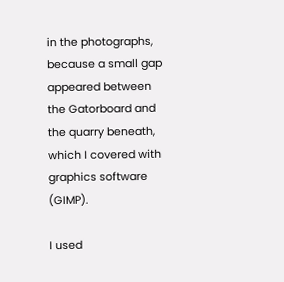in the photographs, because a small gap appeared between the Gatorboard and the quarry beneath, which I covered with graphics software (GIMP).

I used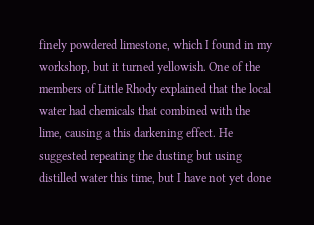finely powdered limestone, which I found in my workshop, but it turned yellowish. One of the members of Little Rhody explained that the local water had chemicals that combined with the lime, causing a this darkening effect. He suggested repeating the dusting but using distilled water this time, but I have not yet done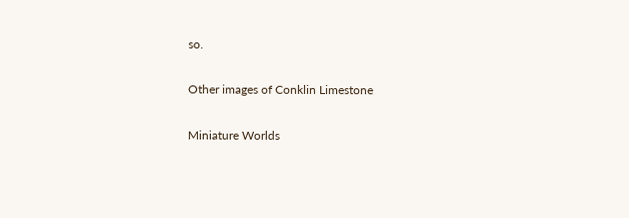so.

Other images of Conklin Limestone

Miniature Worlds